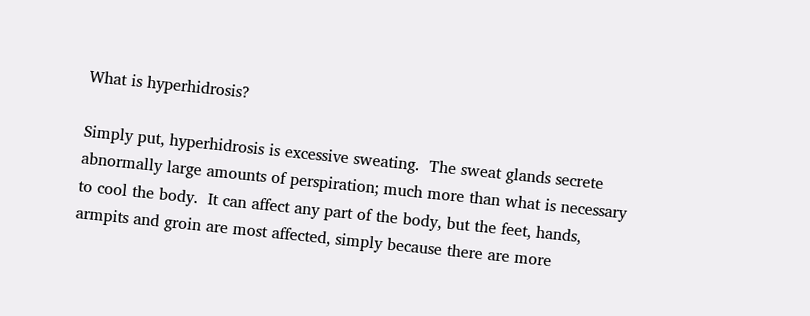What is hyperhidrosis?

Simply put, hyperhidrosis is excessive sweating.  The sweat glands secrete abnormally large amounts of perspiration; much more than what is necessary to cool the body.  It can affect any part of the body, but the feet, hands, armpits and groin are most affected, simply because there are more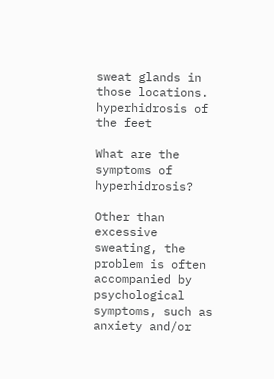sweat glands in those locations.
hyperhidrosis of the feet

What are the symptoms of hyperhidrosis?

Other than excessive sweating, the problem is often accompanied by psychological symptoms, such as anxiety and/or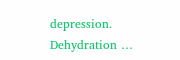depression.  Dehydration …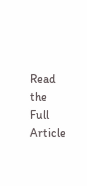Read the Full Article